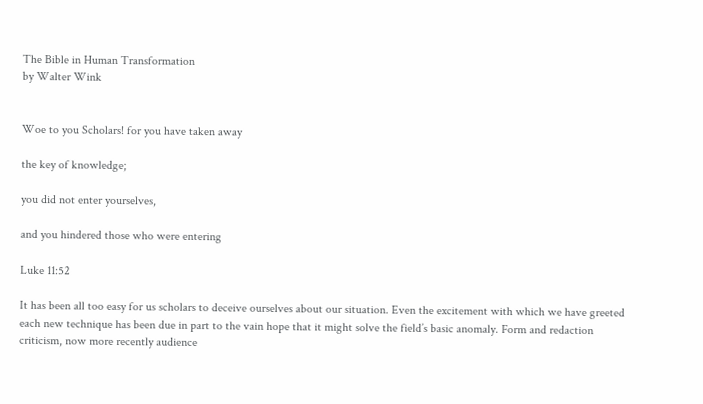The Bible in Human Transformation
by Walter Wink


Woe to you Scholars! for you have taken away

the key of knowledge;

you did not enter yourselves,

and you hindered those who were entering

Luke 11:52

It has been all too easy for us scholars to deceive ourselves about our situation. Even the excitement with which we have greeted each new technique has been due in part to the vain hope that it might solve the field’s basic anomaly. Form and redaction criticism, now more recently audience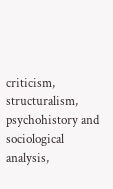criticism, structuralism, psychohistory and sociological analysis,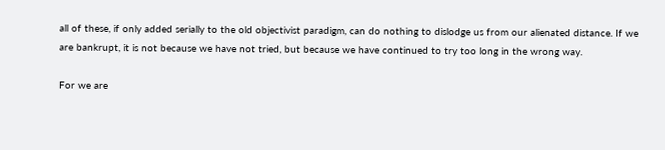all of these, if only added serially to the old objectivist paradigm, can do nothing to dislodge us from our alienated distance. If we are bankrupt, it is not because we have not tried, but because we have continued to try too long in the wrong way.

For we are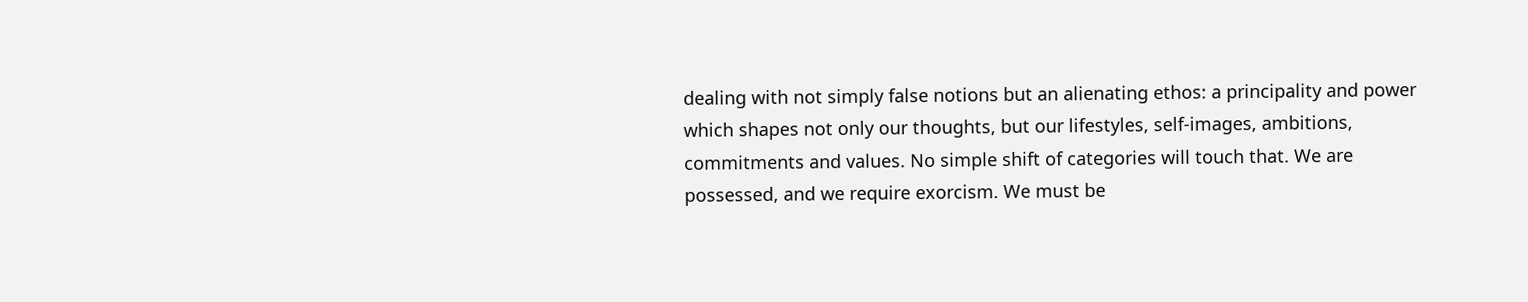dealing with not simply false notions but an alienating ethos: a principality and power which shapes not only our thoughts, but our lifestyles, self-images, ambitions, commitments and values. No simple shift of categories will touch that. We are possessed, and we require exorcism. We must be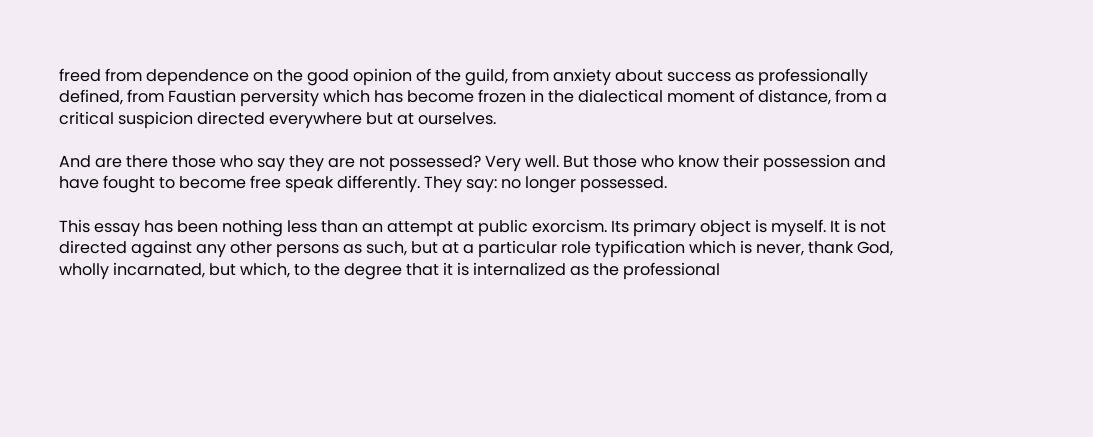freed from dependence on the good opinion of the guild, from anxiety about success as professionally defined, from Faustian perversity which has become frozen in the dialectical moment of distance, from a critical suspicion directed everywhere but at ourselves.

And are there those who say they are not possessed? Very well. But those who know their possession and have fought to become free speak differently. They say: no longer possessed.

This essay has been nothing less than an attempt at public exorcism. Its primary object is myself. It is not directed against any other persons as such, but at a particular role typification which is never, thank God, wholly incarnated, but which, to the degree that it is internalized as the professional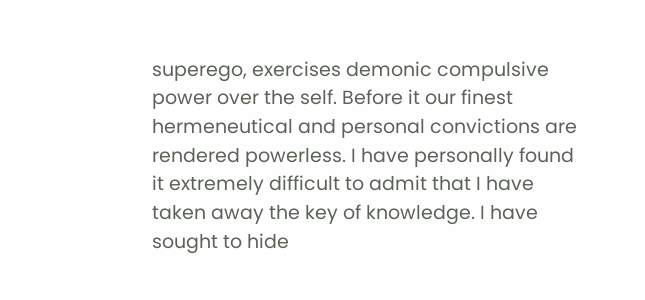superego, exercises demonic compulsive power over the self. Before it our finest hermeneutical and personal convictions are rendered powerless. I have personally found it extremely difficult to admit that I have taken away the key of knowledge. I have sought to hide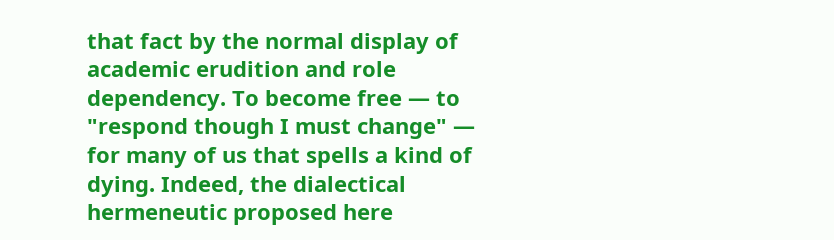that fact by the normal display of academic erudition and role dependency. To become free — to "respond though I must change" — for many of us that spells a kind of dying. Indeed, the dialectical hermeneutic proposed here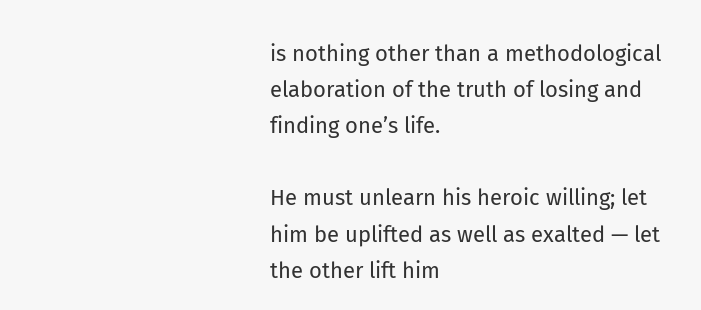is nothing other than a methodological elaboration of the truth of losing and finding one’s life.

He must unlearn his heroic willing; let him be uplifted as well as exalted — let the other lift him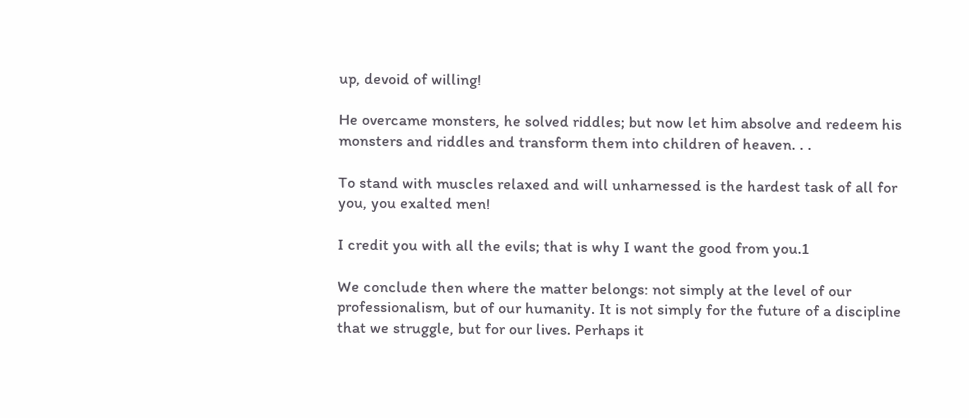up, devoid of willing!

He overcame monsters, he solved riddles; but now let him absolve and redeem his monsters and riddles and transform them into children of heaven. . .

To stand with muscles relaxed and will unharnessed is the hardest task of all for you, you exalted men!

I credit you with all the evils; that is why I want the good from you.1

We conclude then where the matter belongs: not simply at the level of our professionalism, but of our humanity. It is not simply for the future of a discipline that we struggle, but for our lives. Perhaps it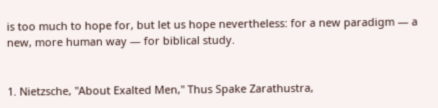is too much to hope for, but let us hope nevertheless: for a new paradigm — a new, more human way — for biblical study.


1. Nietzsche, "About Exalted Men," Thus Spake Zarathustra,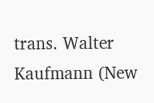trans. Walter Kaufmann (New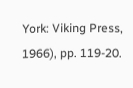York: Viking Press, 1966), pp. 119-20.